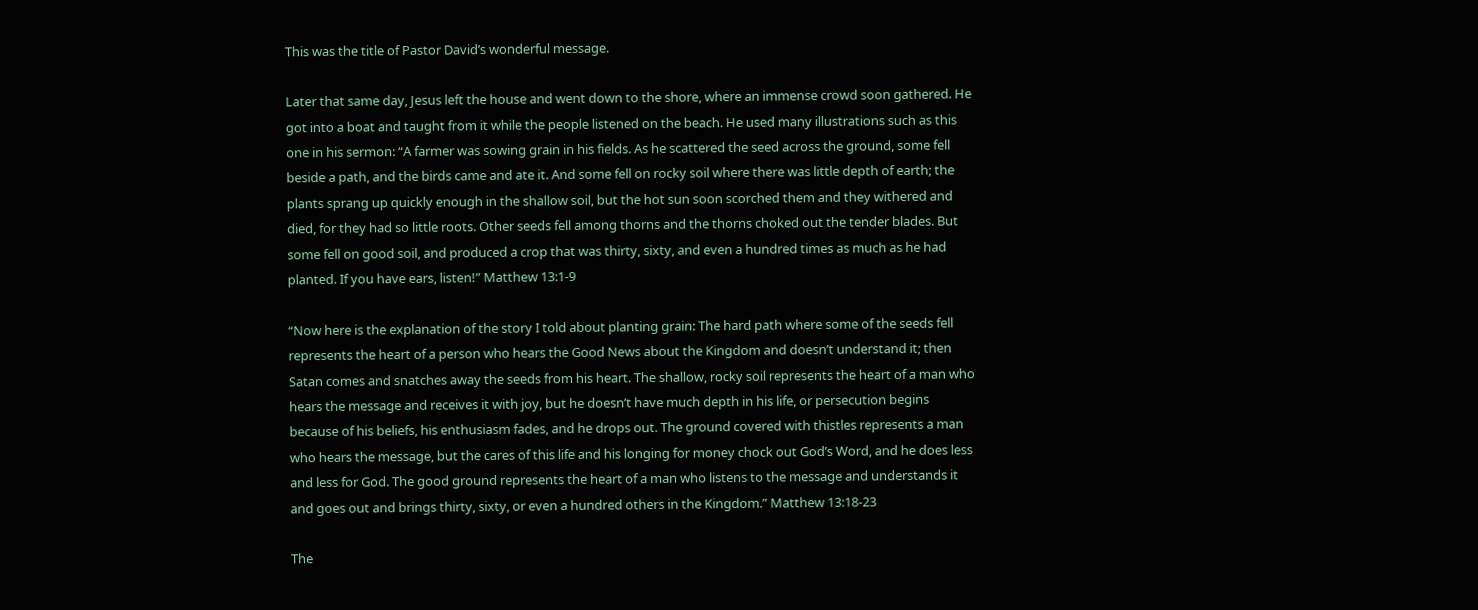This was the title of Pastor David’s wonderful message.

Later that same day, Jesus left the house and went down to the shore, where an immense crowd soon gathered. He got into a boat and taught from it while the people listened on the beach. He used many illustrations such as this one in his sermon: “A farmer was sowing grain in his fields. As he scattered the seed across the ground, some fell beside a path, and the birds came and ate it. And some fell on rocky soil where there was little depth of earth; the plants sprang up quickly enough in the shallow soil, but the hot sun soon scorched them and they withered and died, for they had so little roots. Other seeds fell among thorns and the thorns choked out the tender blades. But some fell on good soil, and produced a crop that was thirty, sixty, and even a hundred times as much as he had planted. If you have ears, listen!” Matthew 13:1-9

“Now here is the explanation of the story I told about planting grain: The hard path where some of the seeds fell represents the heart of a person who hears the Good News about the Kingdom and doesn’t understand it; then Satan comes and snatches away the seeds from his heart. The shallow, rocky soil represents the heart of a man who hears the message and receives it with joy, but he doesn’t have much depth in his life, or persecution begins because of his beliefs, his enthusiasm fades, and he drops out. The ground covered with thistles represents a man who hears the message, but the cares of this life and his longing for money chock out God’s Word, and he does less and less for God. The good ground represents the heart of a man who listens to the message and understands it and goes out and brings thirty, sixty, or even a hundred others in the Kingdom.” Matthew 13:18-23

The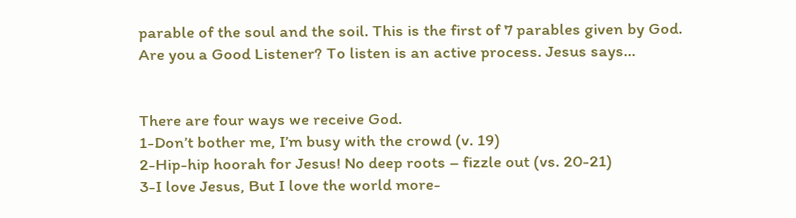parable of the soul and the soil. This is the first of 7 parables given by God.
Are you a Good Listener? To listen is an active process. Jesus says…


There are four ways we receive God.
1-Don’t bother me, I’m busy with the crowd (v. 19)
2-Hip-hip hoorah for Jesus! No deep roots – fizzle out (vs. 20-21)
3-I love Jesus, But I love the world more-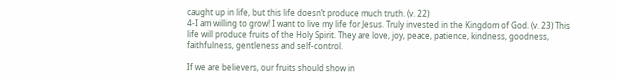caught up in life, but this life doesn’t produce much truth. (v. 22)
4-I am willing to grow! I want to live my life for Jesus. Truly invested in the Kingdom of God. (v. 23) This life will produce fruits of the Holy Spirit. They are love, joy, peace, patience, kindness, goodness, faithfulness, gentleness and self-control.

If we are believers, our fruits should show in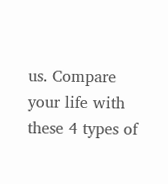us. Compare your life with these 4 types of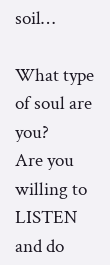soil…

What type of soul are you?
Are you willing to LISTEN and do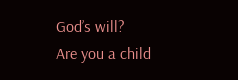God’s will?
Are you a child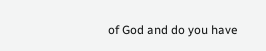of God and do you have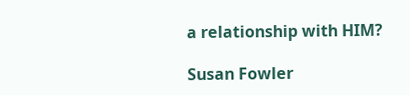a relationship with HIM?

Susan Fowler